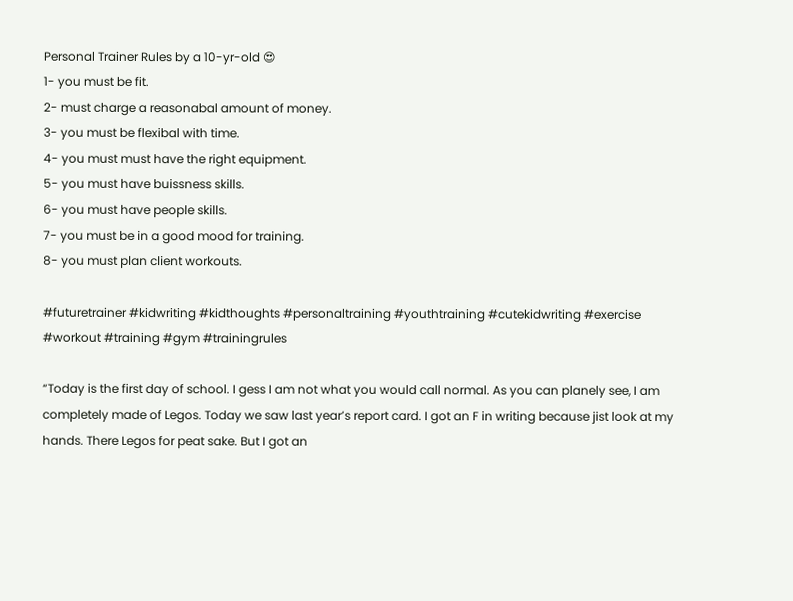Personal Trainer Rules by a 10-yr-old 😍
1- you must be fit.
2- must charge a reasonabal amount of money.
3- you must be flexibal with time.
4- you must must have the right equipment.
5- you must have buissness skills.
6- you must have people skills.
7- you must be in a good mood for training.
8- you must plan client workouts.

#futuretrainer #kidwriting #kidthoughts #personaltraining #youthtraining #cutekidwriting #exercise #workout #training #gym #trainingrules

“Today is the first day of school. I gess I am not what you would call normal. As you can planely see, I am completely made of Legos. Today we saw last year’s report card. I got an F in writing because jist look at my hands. There Legos for peat sake. But I got an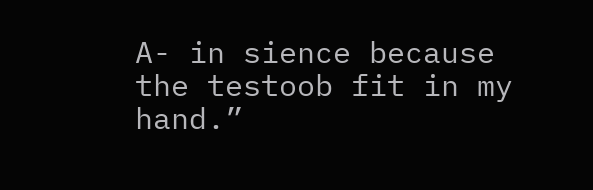A- in sience because the testoob fit in my hand.”